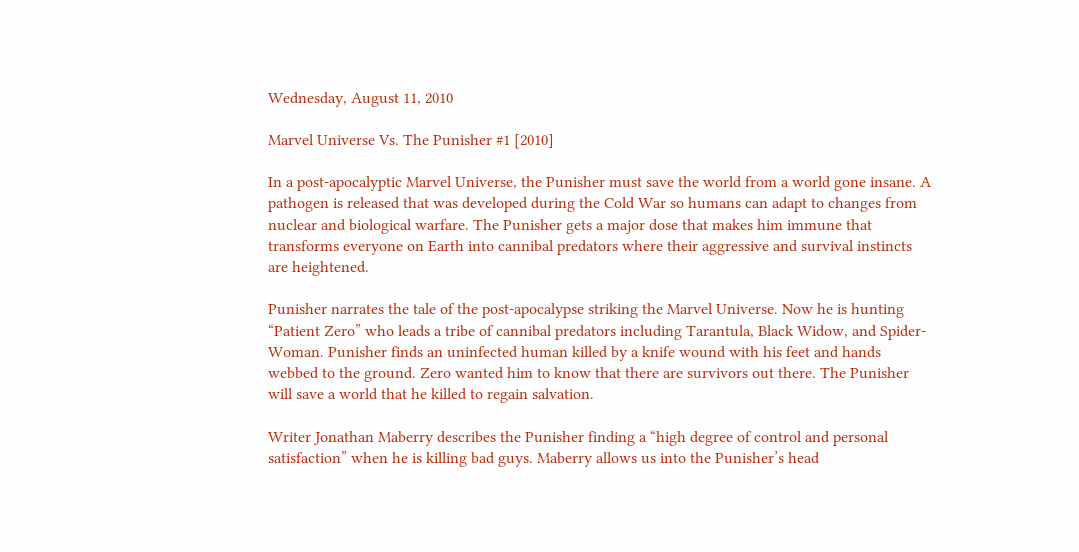Wednesday, August 11, 2010

Marvel Universe Vs. The Punisher #1 [2010]

In a post-apocalyptic Marvel Universe, the Punisher must save the world from a world gone insane. A pathogen is released that was developed during the Cold War so humans can adapt to changes from nuclear and biological warfare. The Punisher gets a major dose that makes him immune that transforms everyone on Earth into cannibal predators where their aggressive and survival instincts are heightened.

Punisher narrates the tale of the post-apocalypse striking the Marvel Universe. Now he is hunting “Patient Zero” who leads a tribe of cannibal predators including Tarantula, Black Widow, and Spider-Woman. Punisher finds an uninfected human killed by a knife wound with his feet and hands webbed to the ground. Zero wanted him to know that there are survivors out there. The Punisher will save a world that he killed to regain salvation.

Writer Jonathan Maberry describes the Punisher finding a “high degree of control and personal satisfaction” when he is killing bad guys. Maberry allows us into the Punisher’s head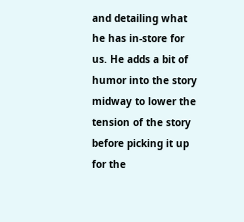and detailing what he has in-store for us. He adds a bit of humor into the story midway to lower the tension of the story before picking it up for the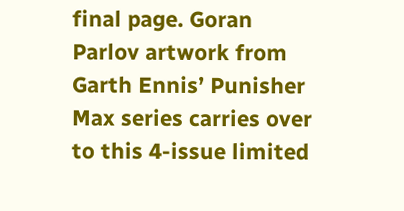final page. Goran Parlov artwork from Garth Ennis’ Punisher Max series carries over to this 4-issue limited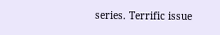series. Terrific issue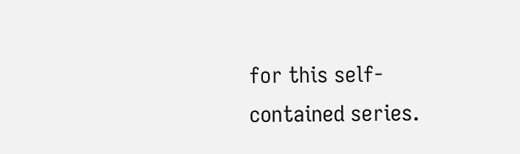for this self-contained series.